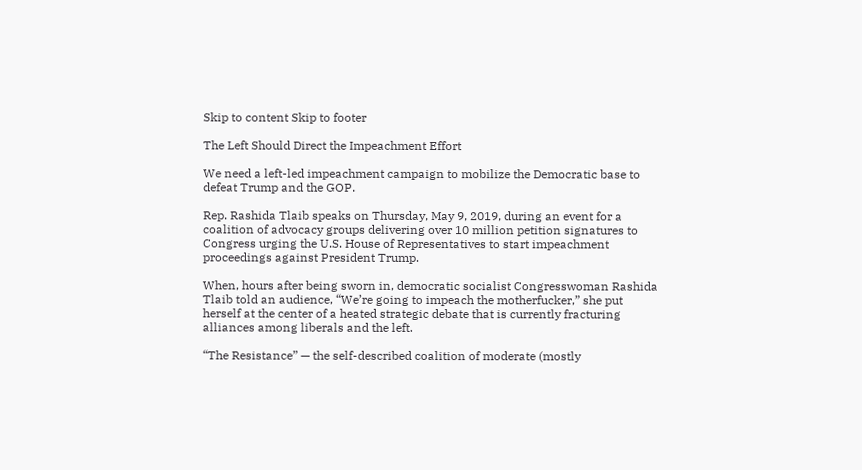Skip to content Skip to footer

The Left Should Direct the Impeachment Effort

We need a left-led impeachment campaign to mobilize the Democratic base to defeat Trump and the GOP.

Rep. Rashida Tlaib speaks on Thursday, May 9, 2019, during an event for a coalition of advocacy groups delivering over 10 million petition signatures to Congress urging the U.S. House of Representatives to start impeachment proceedings against President Trump.

When, hours after being sworn in, democratic socialist Congresswoman Rashida Tlaib told an audience, “We’re going to impeach the motherfucker,” she put herself at the center of a heated strategic debate that is currently fracturing alliances among liberals and the left.

“The Resistance” — the self-described coalition of moderate (mostly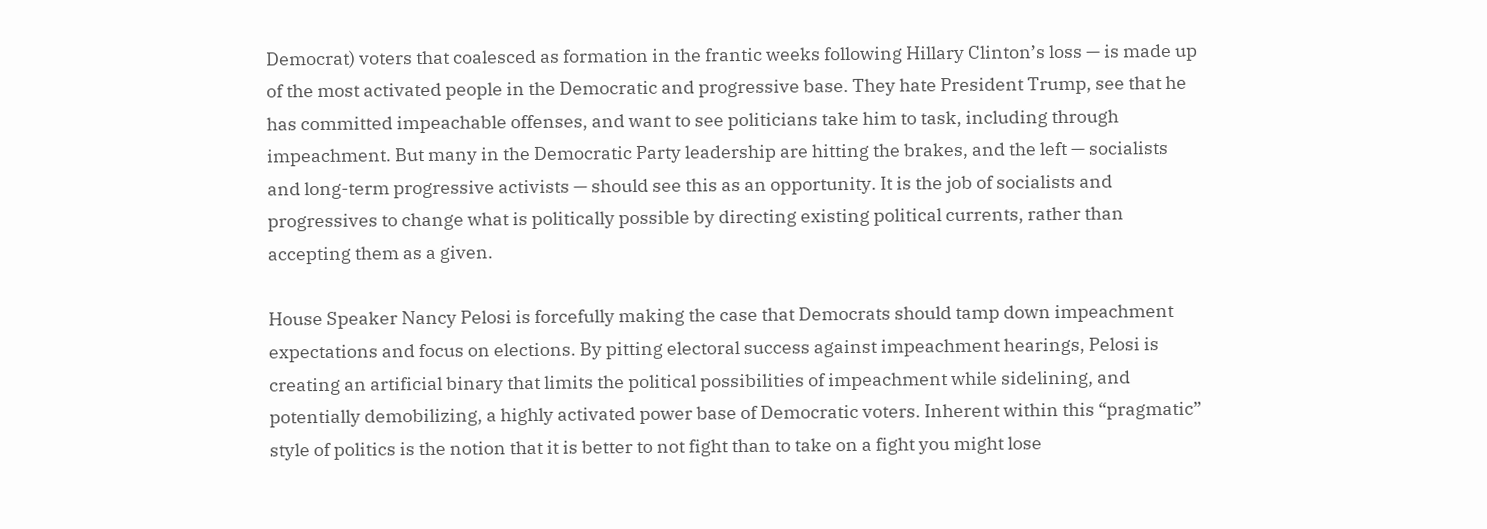Democrat) voters that coalesced as formation in the frantic weeks following Hillary Clinton’s loss — is made up of the most activated people in the Democratic and progressive base. They hate President Trump, see that he has committed impeachable offenses, and want to see politicians take him to task, including through impeachment. But many in the Democratic Party leadership are hitting the brakes, and the left — socialists and long-term progressive activists — should see this as an opportunity. It is the job of socialists and progressives to change what is politically possible by directing existing political currents, rather than accepting them as a given.

House Speaker Nancy Pelosi is forcefully making the case that Democrats should tamp down impeachment expectations and focus on elections. By pitting electoral success against impeachment hearings, Pelosi is creating an artificial binary that limits the political possibilities of impeachment while sidelining, and potentially demobilizing, a highly activated power base of Democratic voters. Inherent within this “pragmatic” style of politics is the notion that it is better to not fight than to take on a fight you might lose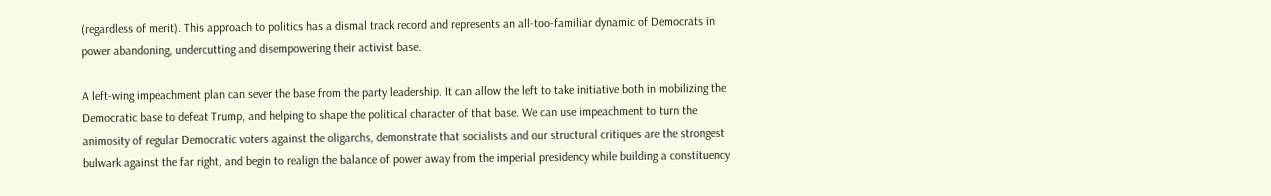(regardless of merit). This approach to politics has a dismal track record and represents an all-too-familiar dynamic of Democrats in power abandoning, undercutting and disempowering their activist base.

A left-wing impeachment plan can sever the base from the party leadership. It can allow the left to take initiative both in mobilizing the Democratic base to defeat Trump, and helping to shape the political character of that base. We can use impeachment to turn the animosity of regular Democratic voters against the oligarchs, demonstrate that socialists and our structural critiques are the strongest bulwark against the far right, and begin to realign the balance of power away from the imperial presidency while building a constituency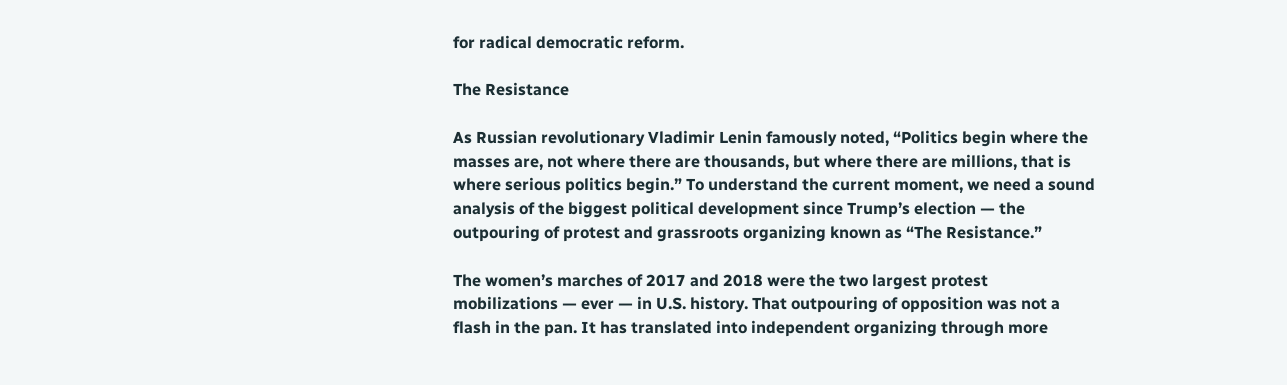for radical democratic reform.

The Resistance

As Russian revolutionary Vladimir Lenin famously noted, “Politics begin where the masses are, not where there are thousands, but where there are millions, that is where serious politics begin.” To understand the current moment, we need a sound analysis of the biggest political development since Trump’s election — the outpouring of protest and grassroots organizing known as “The Resistance.”

The women’s marches of 2017 and 2018 were the two largest protest mobilizations — ever — in U.S. history. That outpouring of opposition was not a flash in the pan. It has translated into independent organizing through more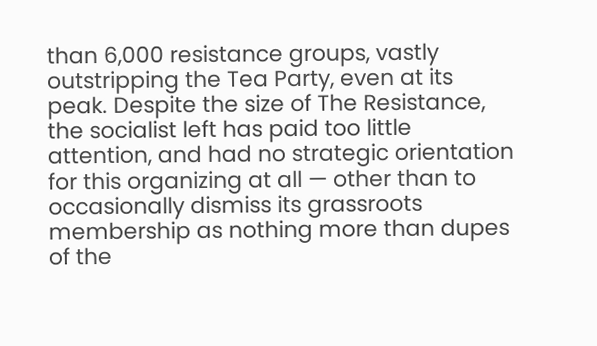than 6,000 resistance groups, vastly outstripping the Tea Party, even at its peak. Despite the size of The Resistance, the socialist left has paid too little attention, and had no strategic orientation for this organizing at all — other than to occasionally dismiss its grassroots membership as nothing more than dupes of the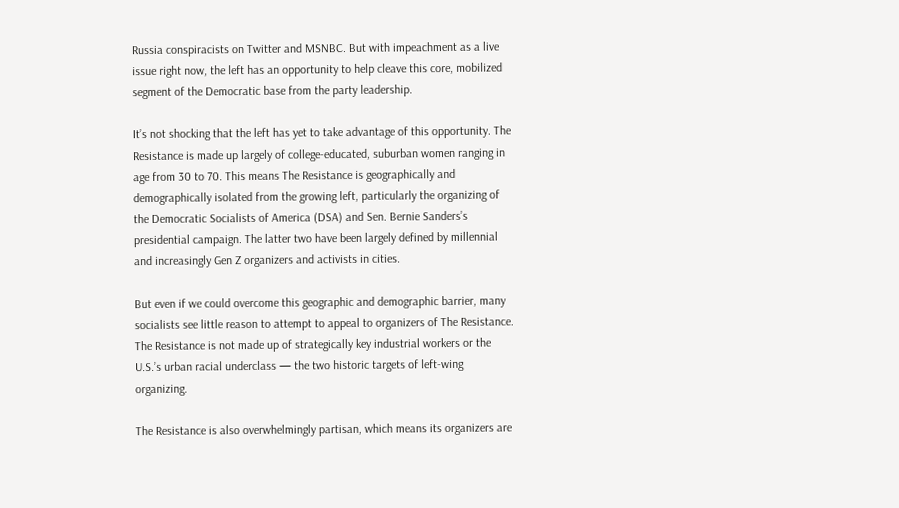Russia conspiracists on Twitter and MSNBC. But with impeachment as a live issue right now, the left has an opportunity to help cleave this core, mobilized segment of the Democratic base from the party leadership.

It’s not shocking that the left has yet to take advantage of this opportunity. The Resistance is made up largely of college-educated, suburban women ranging in age from 30 to 70. This means The Resistance is geographically and demographically isolated from the growing left, particularly the organizing of the Democratic Socialists of America (DSA) and Sen. Bernie Sanders’s presidential campaign. The latter two have been largely defined by millennial and increasingly Gen Z organizers and activists in cities.

But even if we could overcome this geographic and demographic barrier, many socialists see little reason to attempt to appeal to organizers of The Resistance. The Resistance is not made up of strategically key industrial workers or the U.S.’s urban racial underclass — the two historic targets of left-wing organizing.

The Resistance is also overwhelmingly partisan, which means its organizers are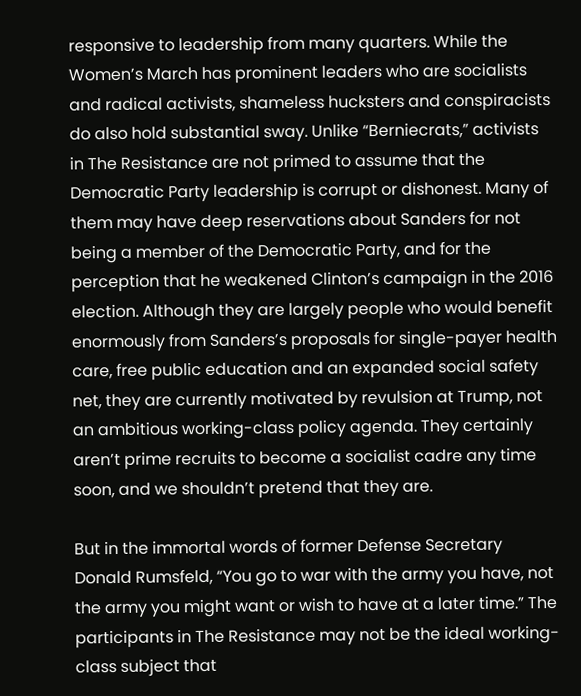responsive to leadership from many quarters. While the Women’s March has prominent leaders who are socialists and radical activists, shameless hucksters and conspiracists do also hold substantial sway. Unlike “Berniecrats,” activists in The Resistance are not primed to assume that the Democratic Party leadership is corrupt or dishonest. Many of them may have deep reservations about Sanders for not being a member of the Democratic Party, and for the perception that he weakened Clinton’s campaign in the 2016 election. Although they are largely people who would benefit enormously from Sanders’s proposals for single-payer health care, free public education and an expanded social safety net, they are currently motivated by revulsion at Trump, not an ambitious working-class policy agenda. They certainly aren’t prime recruits to become a socialist cadre any time soon, and we shouldn’t pretend that they are.

But in the immortal words of former Defense Secretary Donald Rumsfeld, “You go to war with the army you have, not the army you might want or wish to have at a later time.” The participants in The Resistance may not be the ideal working-class subject that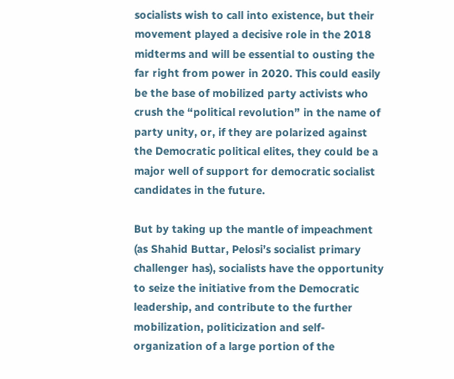socialists wish to call into existence, but their movement played a decisive role in the 2018 midterms and will be essential to ousting the far right from power in 2020. This could easily be the base of mobilized party activists who crush the “political revolution” in the name of party unity, or, if they are polarized against the Democratic political elites, they could be a major well of support for democratic socialist candidates in the future.

But by taking up the mantle of impeachment (as Shahid Buttar, Pelosi’s socialist primary challenger has), socialists have the opportunity to seize the initiative from the Democratic leadership, and contribute to the further mobilization, politicization and self-organization of a large portion of the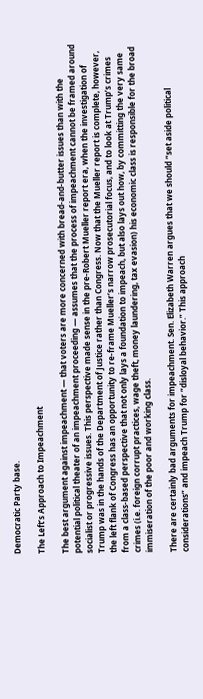Democratic Party base.

The Left’s Approach to Impeachment

The best argument against impeachment — that voters are more concerned with bread-and-butter issues than with the potential political theater of an impeachment proceeding — assumes that the process of impeachment cannot be framed around socialist or progressive issues. This perspective made sense in the pre-Robert Mueller report era, when the investigation of Trump was in the hands of the Department of Justice rather than Congress. Now that the Mueller report is complete, however, the left flank of Congress has an opportunity to re-frame Mueller’s narrow prosecutorial focus, and to look at Trump’s crimes from a class-based perspective that not only lays a foundation to impeach, but also lays out how, by committing the very same crimes (i.e. foreign corrupt practices, wage theft, money laundering, tax evasion) his economic class is responsible for the broad immiseration of the poor and working class.

There are certainly bad arguments for impeachment. Sen. Elizabeth Warren argues that we should “set aside political considerations” and impeach Trump for “disloyal behavior.” This approach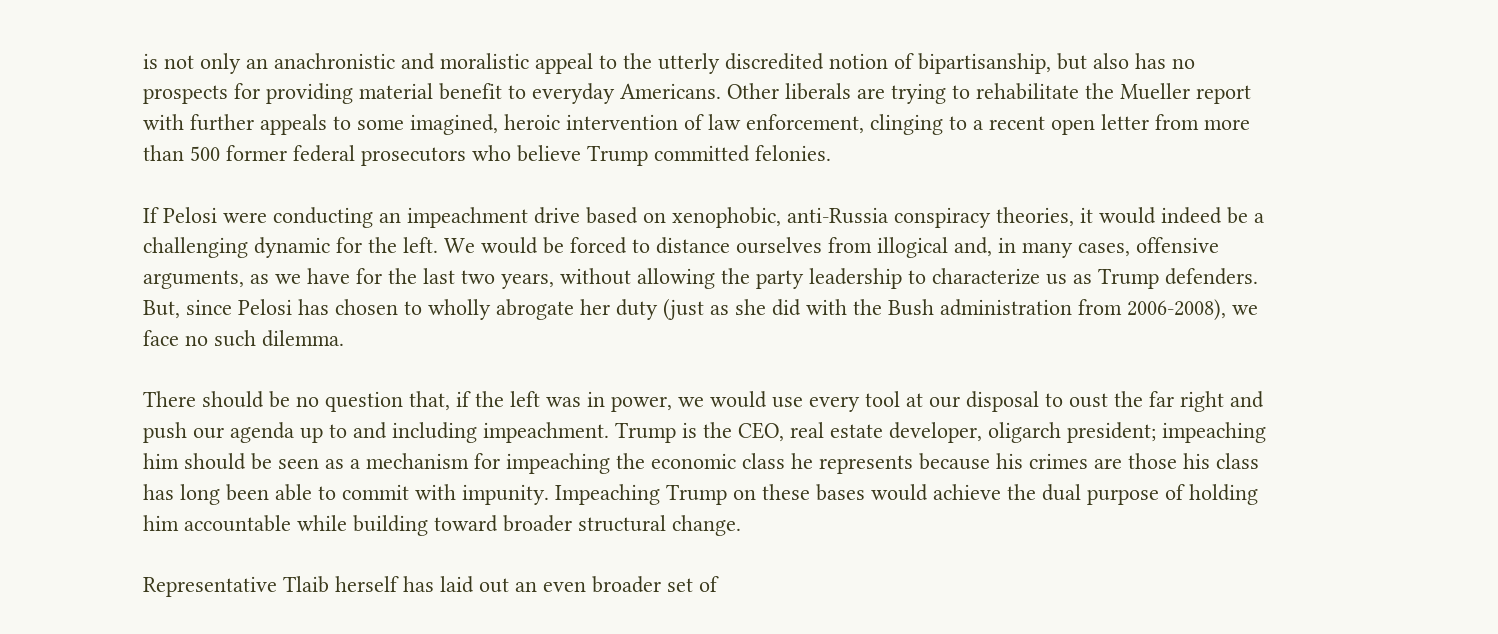is not only an anachronistic and moralistic appeal to the utterly discredited notion of bipartisanship, but also has no prospects for providing material benefit to everyday Americans. Other liberals are trying to rehabilitate the Mueller report with further appeals to some imagined, heroic intervention of law enforcement, clinging to a recent open letter from more than 500 former federal prosecutors who believe Trump committed felonies.

If Pelosi were conducting an impeachment drive based on xenophobic, anti-Russia conspiracy theories, it would indeed be a challenging dynamic for the left. We would be forced to distance ourselves from illogical and, in many cases, offensive arguments, as we have for the last two years, without allowing the party leadership to characterize us as Trump defenders. But, since Pelosi has chosen to wholly abrogate her duty (just as she did with the Bush administration from 2006-2008), we face no such dilemma.

There should be no question that, if the left was in power, we would use every tool at our disposal to oust the far right and push our agenda up to and including impeachment. Trump is the CEO, real estate developer, oligarch president; impeaching him should be seen as a mechanism for impeaching the economic class he represents because his crimes are those his class has long been able to commit with impunity. Impeaching Trump on these bases would achieve the dual purpose of holding him accountable while building toward broader structural change.

Representative Tlaib herself has laid out an even broader set of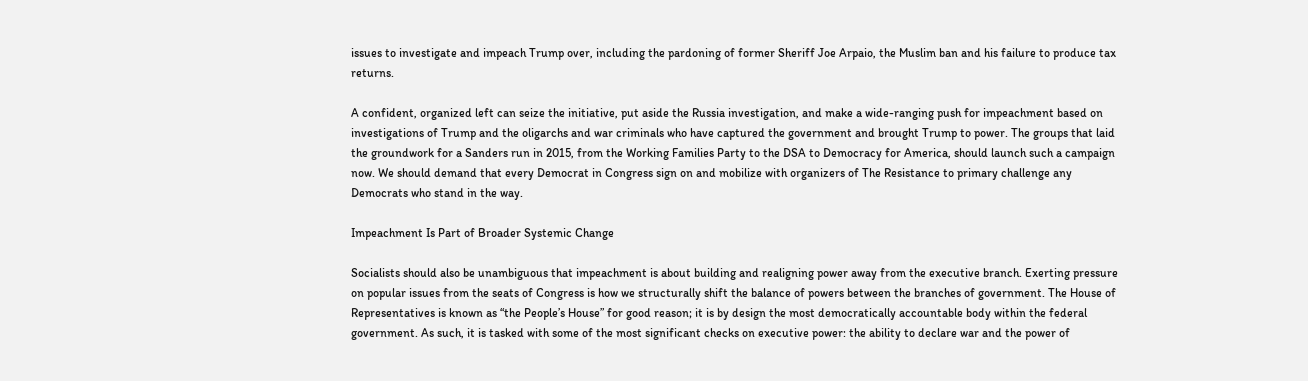issues to investigate and impeach Trump over, including the pardoning of former Sheriff Joe Arpaio, the Muslim ban and his failure to produce tax returns.

A confident, organized left can seize the initiative, put aside the Russia investigation, and make a wide-ranging push for impeachment based on investigations of Trump and the oligarchs and war criminals who have captured the government and brought Trump to power. The groups that laid the groundwork for a Sanders run in 2015, from the Working Families Party to the DSA to Democracy for America, should launch such a campaign now. We should demand that every Democrat in Congress sign on and mobilize with organizers of The Resistance to primary challenge any Democrats who stand in the way.

Impeachment Is Part of Broader Systemic Change

Socialists should also be unambiguous that impeachment is about building and realigning power away from the executive branch. Exerting pressure on popular issues from the seats of Congress is how we structurally shift the balance of powers between the branches of government. The House of Representatives is known as “the People’s House” for good reason; it is by design the most democratically accountable body within the federal government. As such, it is tasked with some of the most significant checks on executive power: the ability to declare war and the power of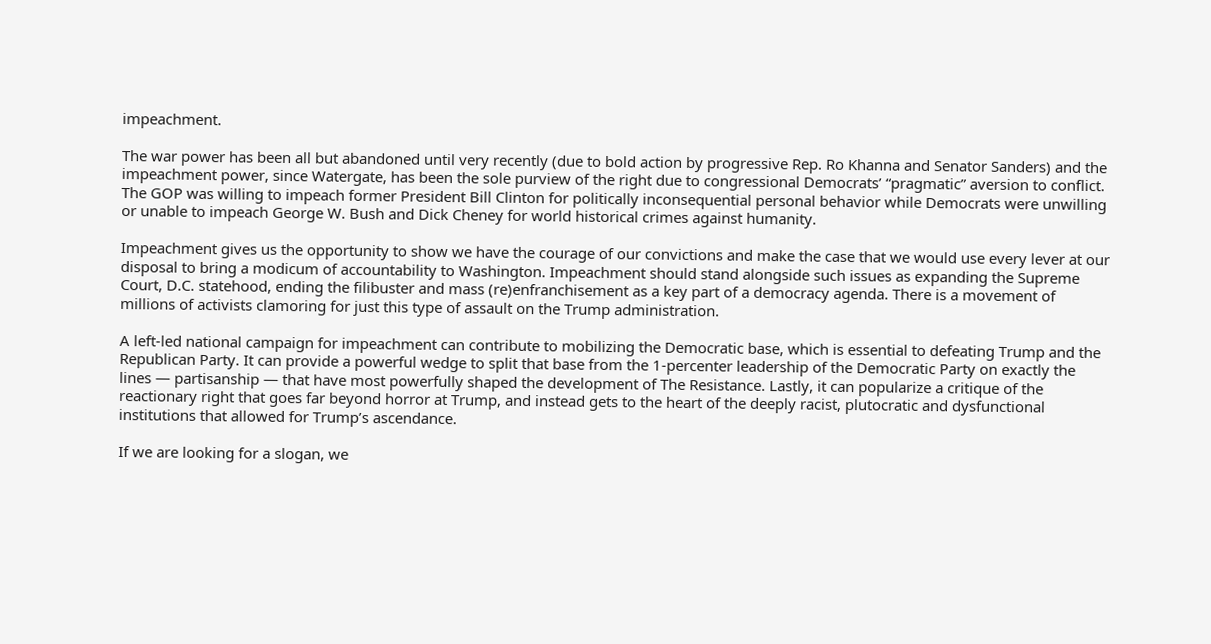impeachment.

The war power has been all but abandoned until very recently (due to bold action by progressive Rep. Ro Khanna and Senator Sanders) and the impeachment power, since Watergate, has been the sole purview of the right due to congressional Democrats’ “pragmatic” aversion to conflict. The GOP was willing to impeach former President Bill Clinton for politically inconsequential personal behavior while Democrats were unwilling or unable to impeach George W. Bush and Dick Cheney for world historical crimes against humanity.

Impeachment gives us the opportunity to show we have the courage of our convictions and make the case that we would use every lever at our disposal to bring a modicum of accountability to Washington. Impeachment should stand alongside such issues as expanding the Supreme Court, D.C. statehood, ending the filibuster and mass (re)enfranchisement as a key part of a democracy agenda. There is a movement of millions of activists clamoring for just this type of assault on the Trump administration.

A left-led national campaign for impeachment can contribute to mobilizing the Democratic base, which is essential to defeating Trump and the Republican Party. It can provide a powerful wedge to split that base from the 1-percenter leadership of the Democratic Party on exactly the lines — partisanship — that have most powerfully shaped the development of The Resistance. Lastly, it can popularize a critique of the reactionary right that goes far beyond horror at Trump, and instead gets to the heart of the deeply racist, plutocratic and dysfunctional institutions that allowed for Trump’s ascendance.

If we are looking for a slogan, we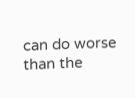can do worse than the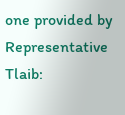one provided by Representative Tlaib: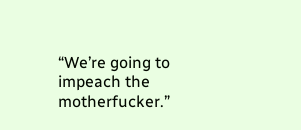“We’re going to impeach the motherfucker.”